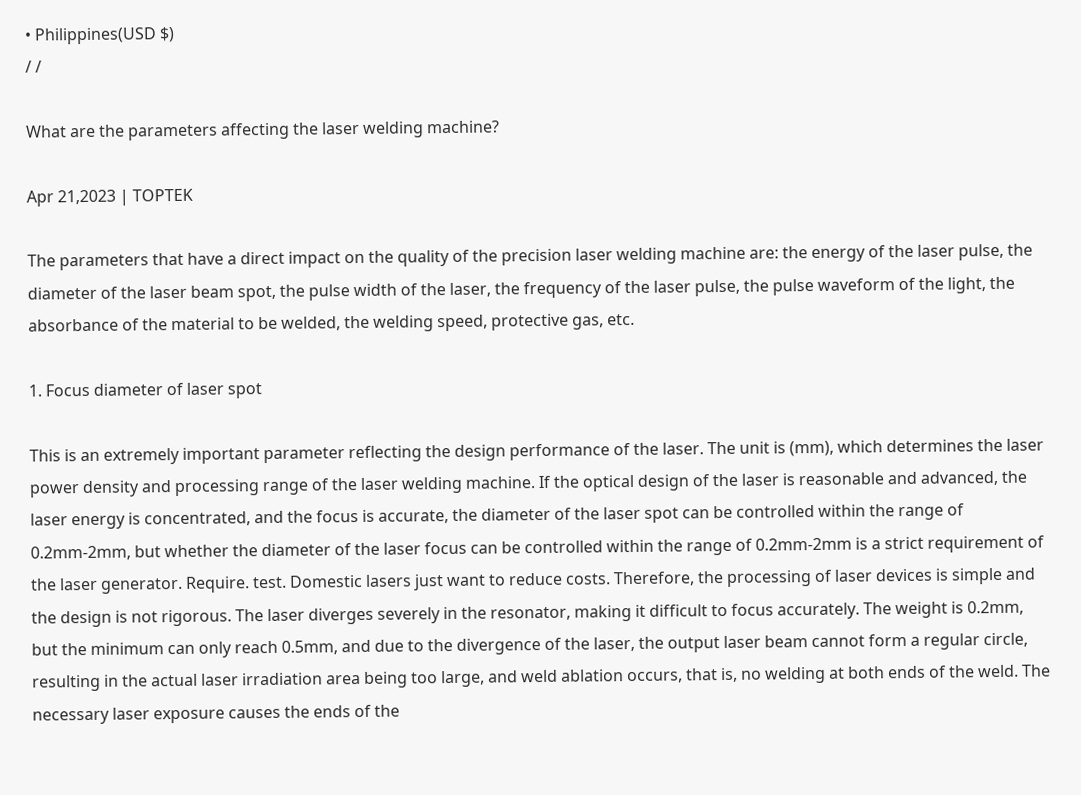• Philippines(USD $)
/ /

What are the parameters affecting the laser welding machine?

Apr 21,2023 | TOPTEK

The parameters that have a direct impact on the quality of the precision laser welding machine are: the energy of the laser pulse, the diameter of the laser beam spot, the pulse width of the laser, the frequency of the laser pulse, the pulse waveform of the light, the absorbance of the material to be welded, the welding speed, protective gas, etc.

1. Focus diameter of laser spot

This is an extremely important parameter reflecting the design performance of the laser. The unit is (mm), which determines the laser power density and processing range of the laser welding machine. If the optical design of the laser is reasonable and advanced, the laser energy is concentrated, and the focus is accurate, the diameter of the laser spot can be controlled within the range of 0.2mm-2mm, but whether the diameter of the laser focus can be controlled within the range of 0.2mm-2mm is a strict requirement of the laser generator. Require. test. Domestic lasers just want to reduce costs. Therefore, the processing of laser devices is simple and the design is not rigorous. The laser diverges severely in the resonator, making it difficult to focus accurately. The weight is 0.2mm, but the minimum can only reach 0.5mm, and due to the divergence of the laser, the output laser beam cannot form a regular circle, resulting in the actual laser irradiation area being too large, and weld ablation occurs, that is, no welding at both ends of the weld. The necessary laser exposure causes the ends of the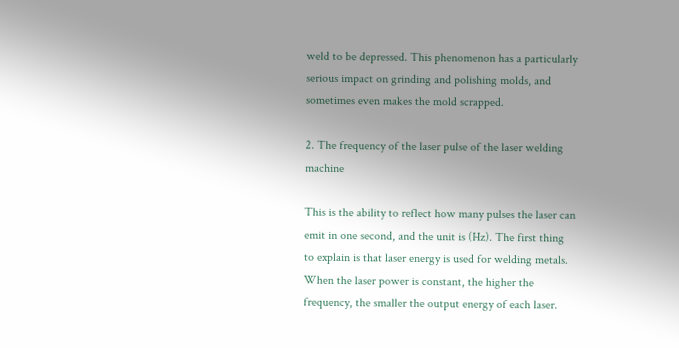weld to be depressed. This phenomenon has a particularly serious impact on grinding and polishing molds, and sometimes even makes the mold scrapped.

2. The frequency of the laser pulse of the laser welding machine

This is the ability to reflect how many pulses the laser can emit in one second, and the unit is (Hz). The first thing to explain is that laser energy is used for welding metals. When the laser power is constant, the higher the frequency, the smaller the output energy of each laser.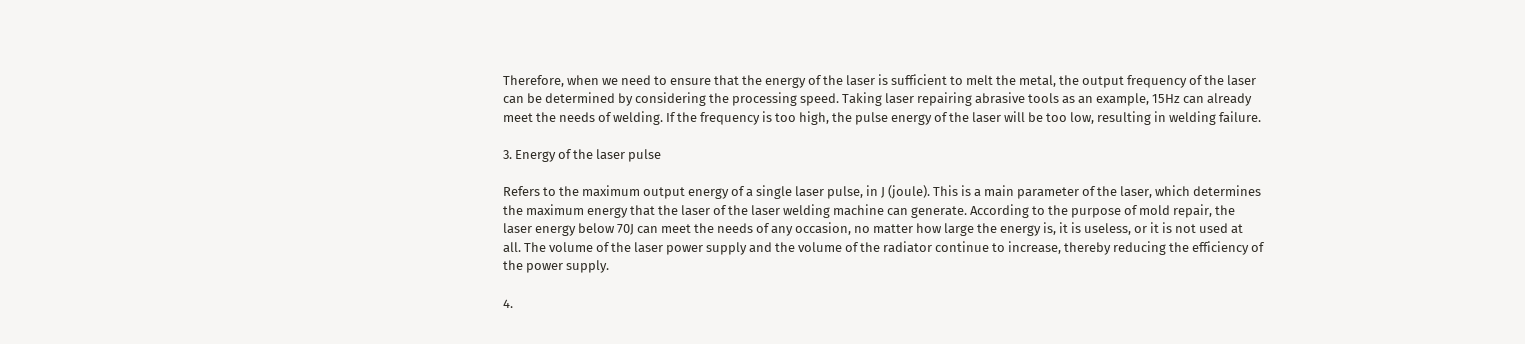Therefore, when we need to ensure that the energy of the laser is sufficient to melt the metal, the output frequency of the laser can be determined by considering the processing speed. Taking laser repairing abrasive tools as an example, 15Hz can already meet the needs of welding. If the frequency is too high, the pulse energy of the laser will be too low, resulting in welding failure.

3. Energy of the laser pulse

Refers to the maximum output energy of a single laser pulse, in J (joule). This is a main parameter of the laser, which determines the maximum energy that the laser of the laser welding machine can generate. According to the purpose of mold repair, the laser energy below 70J can meet the needs of any occasion, no matter how large the energy is, it is useless, or it is not used at all. The volume of the laser power supply and the volume of the radiator continue to increase, thereby reducing the efficiency of the power supply.

4.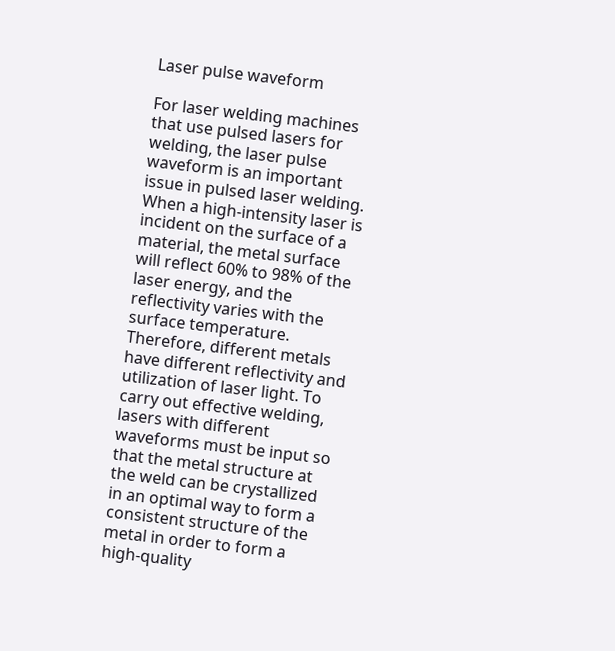Laser pulse waveform

For laser welding machines that use pulsed lasers for welding, the laser pulse waveform is an important issue in pulsed laser welding. When a high-intensity laser is incident on the surface of a material, the metal surface will reflect 60% to 98% of the laser energy, and the reflectivity varies with the surface temperature. Therefore, different metals have different reflectivity and utilization of laser light. To carry out effective welding, lasers with different waveforms must be input so that the metal structure at the weld can be crystallized in an optimal way to form a consistent structure of the metal in order to form a high-quality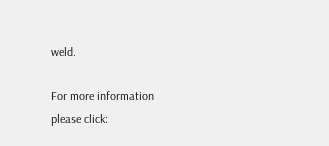weld.

For more information please click: